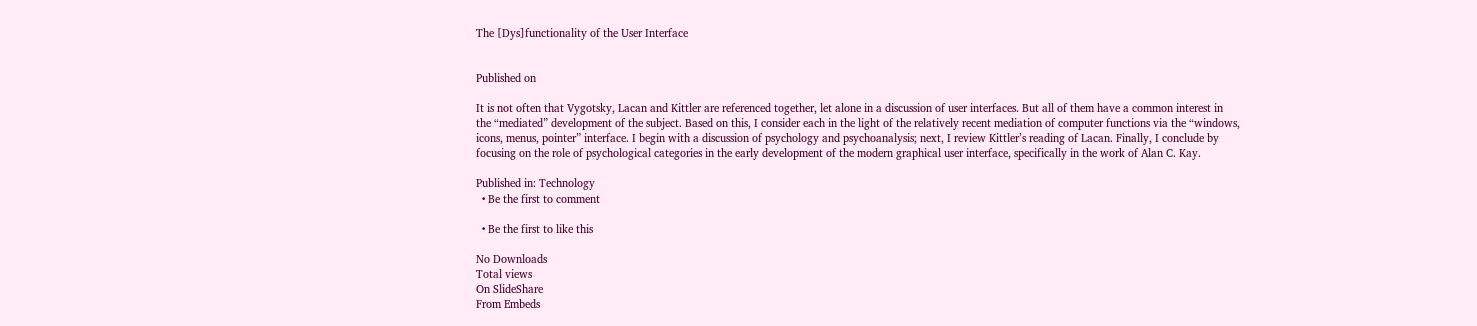The [Dys]functionality of the User Interface


Published on

It is not often that Vygotsky, Lacan and Kittler are referenced together, let alone in a discussion of user interfaces. But all of them have a common interest in the “mediated” development of the subject. Based on this, I consider each in the light of the relatively recent mediation of computer functions via the “windows, icons, menus, pointer” interface. I begin with a discussion of psychology and psychoanalysis; next, I review Kittler’s reading of Lacan. Finally, I conclude by focusing on the role of psychological categories in the early development of the modern graphical user interface, specifically in the work of Alan C. Kay.

Published in: Technology
  • Be the first to comment

  • Be the first to like this

No Downloads
Total views
On SlideShare
From Embeds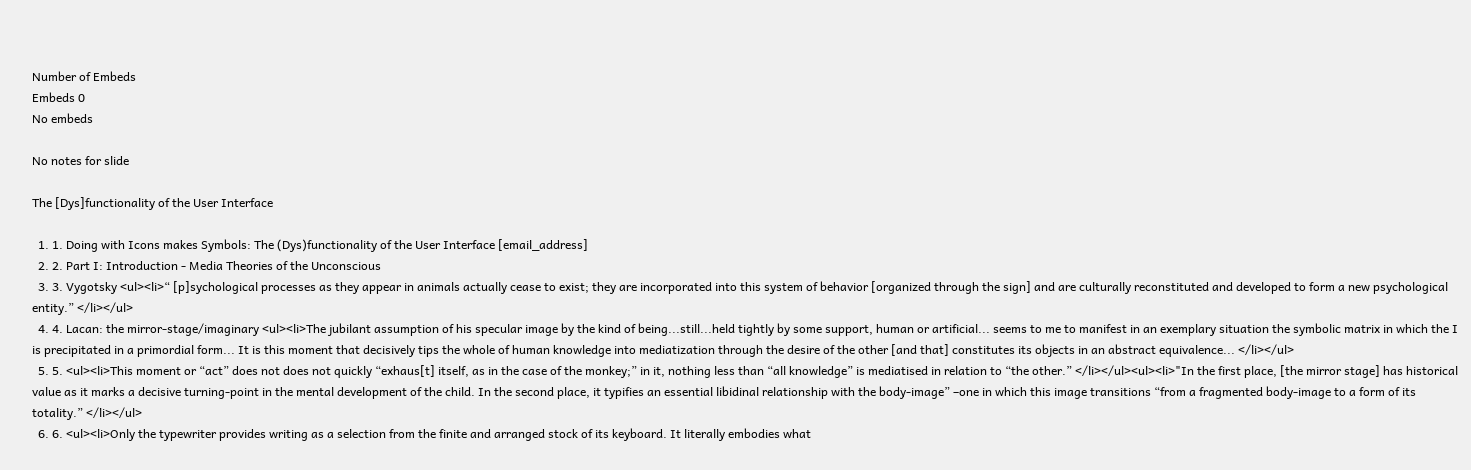Number of Embeds
Embeds 0
No embeds

No notes for slide

The [Dys]functionality of the User Interface

  1. 1. Doing with Icons makes Symbols: The (Dys)functionality of the User Interface [email_address]
  2. 2. Part I: Introduction - Media Theories of the Unconscious
  3. 3. Vygotsky <ul><li>“ [p]sychological processes as they appear in animals actually cease to exist; they are incorporated into this system of behavior [organized through the sign] and are culturally reconstituted and developed to form a new psychological entity.” </li></ul>
  4. 4. Lacan: the mirror-stage/imaginary <ul><li>The jubilant assumption of his specular image by the kind of being...still...held tightly by some support, human or artificial... seems to me to manifest in an exemplary situation the symbolic matrix in which the I is precipitated in a primordial form... It is this moment that decisively tips the whole of human knowledge into mediatization through the desire of the other [and that] constitutes its objects in an abstract equivalence... </li></ul>
  5. 5. <ul><li>This moment or “act” does not does not quickly “exhaus[t] itself, as in the case of the monkey;” in it, nothing less than “all knowledge” is mediatised in relation to “the other.” </li></ul><ul><li>"In the first place, [the mirror stage] has historical value as it marks a decisive turning-point in the mental development of the child. In the second place, it typifies an essential libidinal relationship with the body-image” –one in which this image transitions “from a fragmented body-image to a form of its totality.” </li></ul>
  6. 6. <ul><li>Only the typewriter provides writing as a selection from the finite and arranged stock of its keyboard. It literally embodies what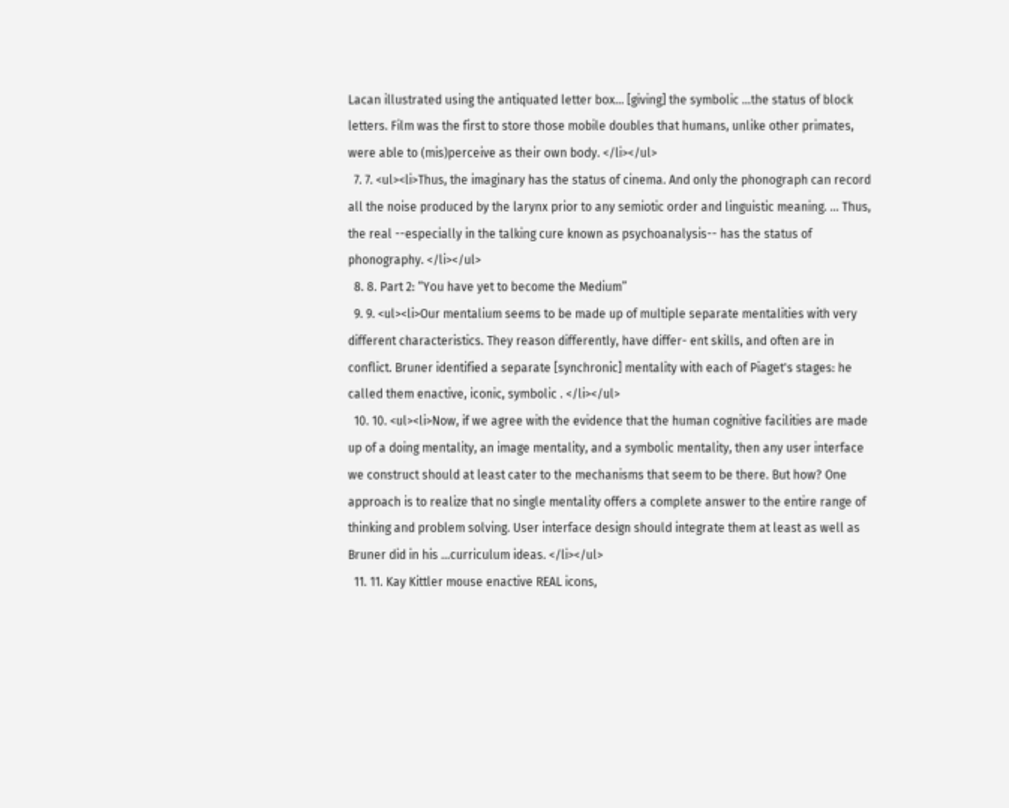Lacan illustrated using the antiquated letter box... [giving] the symbolic ...the status of block letters. Film was the first to store those mobile doubles that humans, unlike other primates, were able to (mis)perceive as their own body. </li></ul>
  7. 7. <ul><li>Thus, the imaginary has the status of cinema. And only the phonograph can record all the noise produced by the larynx prior to any semiotic order and linguistic meaning. ... Thus, the real --especially in the talking cure known as psychoanalysis-- has the status of phonography. </li></ul>
  8. 8. Part 2: “You have yet to become the Medium”
  9. 9. <ul><li>Our mentalium seems to be made up of multiple separate mentalities with very different characteristics. They reason differently, have differ- ent skills, and often are in conflict. Bruner identified a separate [synchronic] mentality with each of Piaget's stages: he called them enactive, iconic, symbolic . </li></ul>
  10. 10. <ul><li>Now, if we agree with the evidence that the human cognitive facilities are made up of a doing mentality, an image mentality, and a symbolic mentality, then any user interface we construct should at least cater to the mechanisms that seem to be there. But how? One approach is to realize that no single mentality offers a complete answer to the entire range of thinking and problem solving. User interface design should integrate them at least as well as Bruner did in his ...curriculum ideas. </li></ul>
  11. 11. Kay Kittler mouse enactive REAL icons,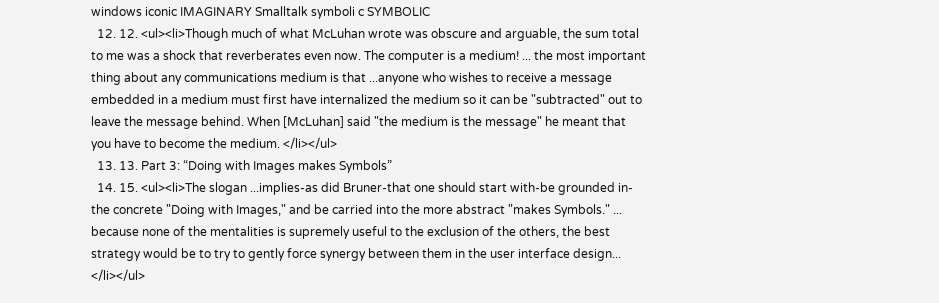windows iconic IMAGINARY Smalltalk symboli c SYMBOLIC
  12. 12. <ul><li>Though much of what McLuhan wrote was obscure and arguable, the sum total to me was a shock that reverberates even now. The computer is a medium! ... the most important thing about any communications medium is that ...anyone who wishes to receive a message embedded in a medium must first have internalized the medium so it can be "subtracted" out to leave the message behind. When [McLuhan] said "the medium is the message" he meant that you have to become the medium. </li></ul>
  13. 13. Part 3: “Doing with Images makes Symbols”
  14. 15. <ul><li>The slogan ...implies-as did Bruner-that one should start with-be grounded in-the concrete "Doing with Images," and be carried into the more abstract "makes Symbols." ... because none of the mentalities is supremely useful to the exclusion of the others, the best strategy would be to try to gently force synergy between them in the user interface design... </li></ul>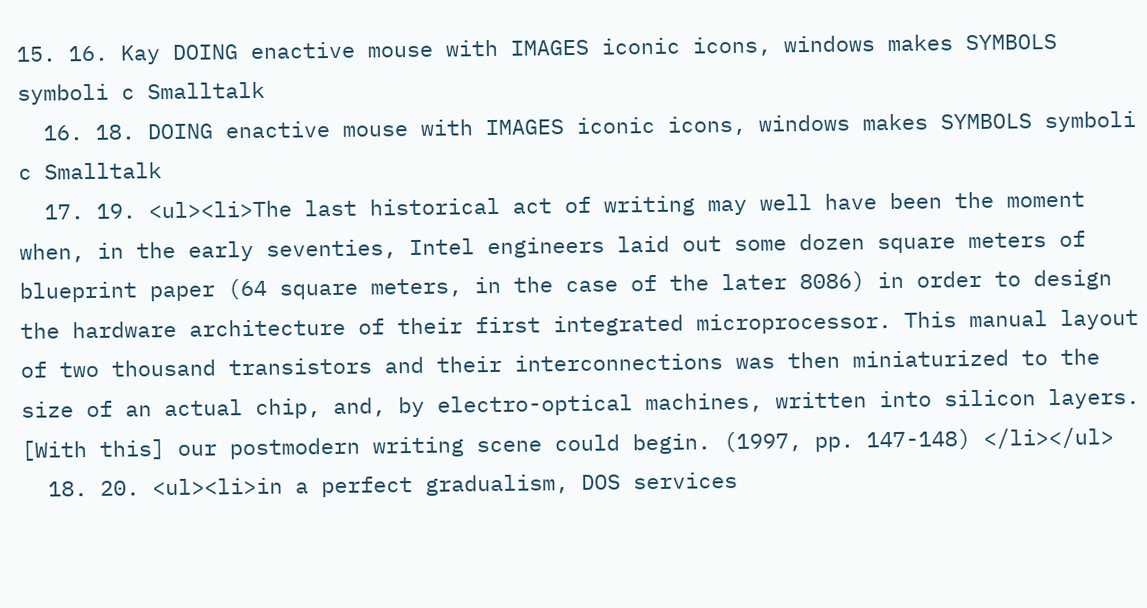15. 16. Kay DOING enactive mouse with IMAGES iconic icons, windows makes SYMBOLS symboli c Smalltalk
  16. 18. DOING enactive mouse with IMAGES iconic icons, windows makes SYMBOLS symboli c Smalltalk
  17. 19. <ul><li>The last historical act of writing may well have been the moment when, in the early seventies, Intel engineers laid out some dozen square meters of blueprint paper (64 square meters, in the case of the later 8086) in order to design the hardware architecture of their first integrated microprocessor. This manual layout of two thousand transistors and their interconnections was then miniaturized to the size of an actual chip, and, by electro-optical machines, written into silicon layers. [With this] our postmodern writing scene could begin. (1997, pp. 147-148) </li></ul>
  18. 20. <ul><li>in a perfect gradualism, DOS services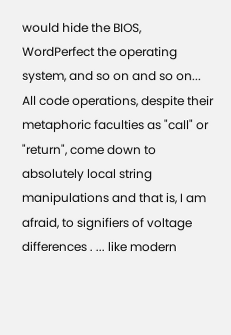would hide the BIOS, WordPerfect the operating system, and so on and so on... All code operations, despite their metaphoric faculties as "call" or "return", come down to absolutely local string manipulations and that is, I am afraid, to signifiers of voltage differences . ... like modern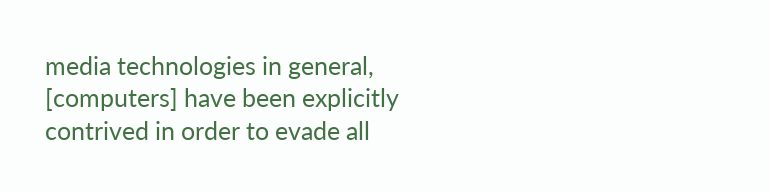media technologies in general, [computers] have been explicitly contrived in order to evade all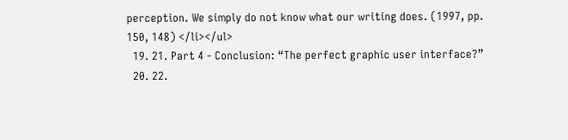perception. We simply do not know what our writing does. (1997, pp. 150, 148) </li></ul>
  19. 21. Part 4 - Conclusion: “The perfect graphic user interface?”
  20. 22.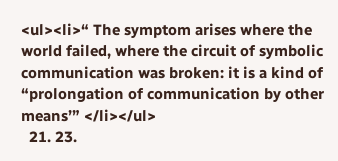<ul><li>“ The symptom arises where the world failed, where the circuit of symbolic communication was broken: it is a kind of “prolongation of communication by other means’” </li></ul>
  21. 23.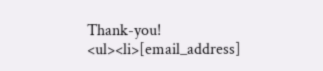Thank-you! <ul><li>[email_address]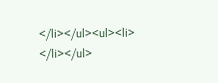</li></ul><ul><li> </li></ul>